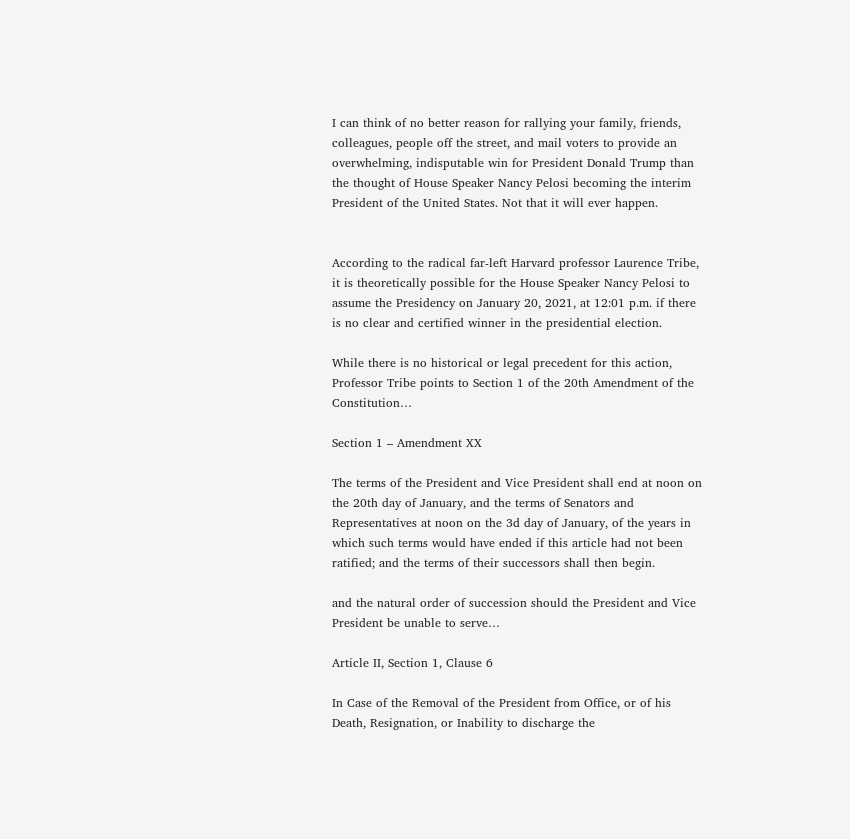I can think of no better reason for rallying your family, friends, colleagues, people off the street, and mail voters to provide an overwhelming, indisputable win for President Donald Trump than the thought of House Speaker Nancy Pelosi becoming the interim President of the United States. Not that it will ever happen.


According to the radical far-left Harvard professor Laurence Tribe, it is theoretically possible for the House Speaker Nancy Pelosi to assume the Presidency on January 20, 2021, at 12:01 p.m. if there is no clear and certified winner in the presidential election.

While there is no historical or legal precedent for this action, Professor Tribe points to Section 1 of the 20th Amendment of the Constitution…

Section 1 – Amendment XX

The terms of the President and Vice President shall end at noon on the 20th day of January, and the terms of Senators and Representatives at noon on the 3d day of January, of the years in which such terms would have ended if this article had not been ratified; and the terms of their successors shall then begin.

and the natural order of succession should the President and Vice President be unable to serve…

Article II, Section 1, Clause 6

In Case of the Removal of the President from Office, or of his Death, Resignation, or Inability to discharge the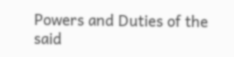Powers and Duties of the said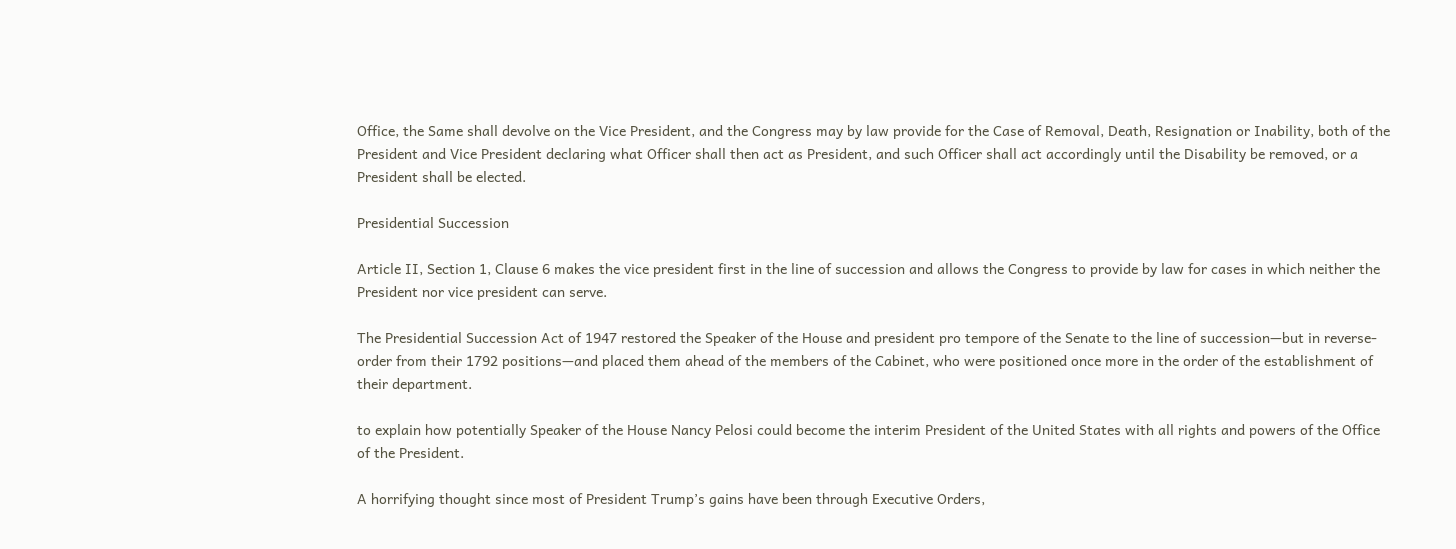Office, the Same shall devolve on the Vice President, and the Congress may by law provide for the Case of Removal, Death, Resignation or Inability, both of the President and Vice President declaring what Officer shall then act as President, and such Officer shall act accordingly until the Disability be removed, or a President shall be elected.

Presidential Succession

Article II, Section 1, Clause 6 makes the vice president first in the line of succession and allows the Congress to provide by law for cases in which neither the President nor vice president can serve.

The Presidential Succession Act of 1947 restored the Speaker of the House and president pro tempore of the Senate to the line of succession—but in reverse-order from their 1792 positions—and placed them ahead of the members of the Cabinet, who were positioned once more in the order of the establishment of their department.

to explain how potentially Speaker of the House Nancy Pelosi could become the interim President of the United States with all rights and powers of the Office of the President.

A horrifying thought since most of President Trump’s gains have been through Executive Orders,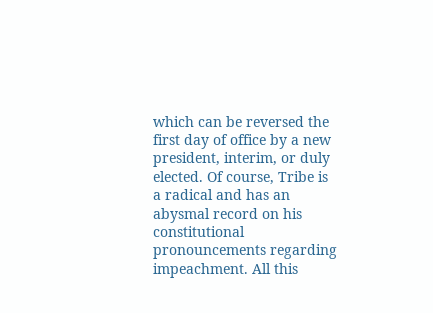which can be reversed the first day of office by a new president, interim, or duly elected. Of course, Tribe is a radical and has an abysmal record on his constitutional pronouncements regarding impeachment. All this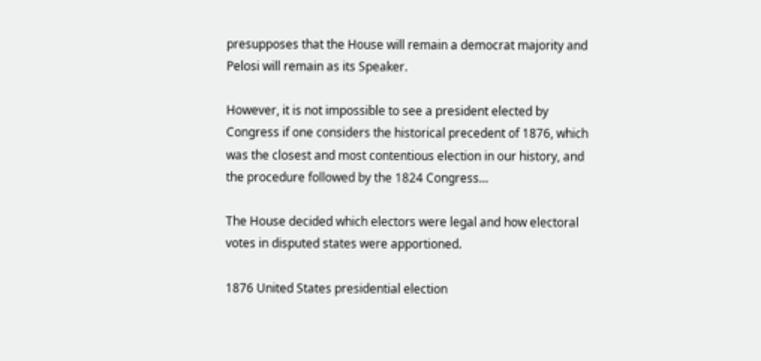presupposes that the House will remain a democrat majority and Pelosi will remain as its Speaker.

However, it is not impossible to see a president elected by Congress if one considers the historical precedent of 1876, which was the closest and most contentious election in our history, and the procedure followed by the 1824 Congress…

The House decided which electors were legal and how electoral votes in disputed states were apportioned.

1876 United States presidential election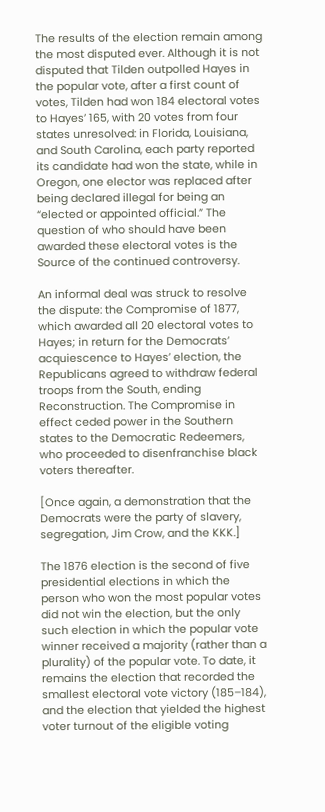The results of the election remain among the most disputed ever. Although it is not disputed that Tilden outpolled Hayes in the popular vote, after a first count of votes, Tilden had won 184 electoral votes to Hayes’ 165, with 20 votes from four states unresolved: in Florida, Louisiana, and South Carolina, each party reported its candidate had won the state, while in Oregon, one elector was replaced after being declared illegal for being an “elected or appointed official.” The question of who should have been awarded these electoral votes is the Source of the continued controversy.

An informal deal was struck to resolve the dispute: the Compromise of 1877, which awarded all 20 electoral votes to Hayes; in return for the Democrats’ acquiescence to Hayes’ election, the Republicans agreed to withdraw federal troops from the South, ending Reconstruction. The Compromise in effect ceded power in the Southern states to the Democratic Redeemers, who proceeded to disenfranchise black voters thereafter.

[Once again, a demonstration that the Democrats were the party of slavery, segregation, Jim Crow, and the KKK.]

The 1876 election is the second of five presidential elections in which the person who won the most popular votes did not win the election, but the only such election in which the popular vote winner received a majority (rather than a plurality) of the popular vote. To date, it remains the election that recorded the smallest electoral vote victory (185–184), and the election that yielded the highest voter turnout of the eligible voting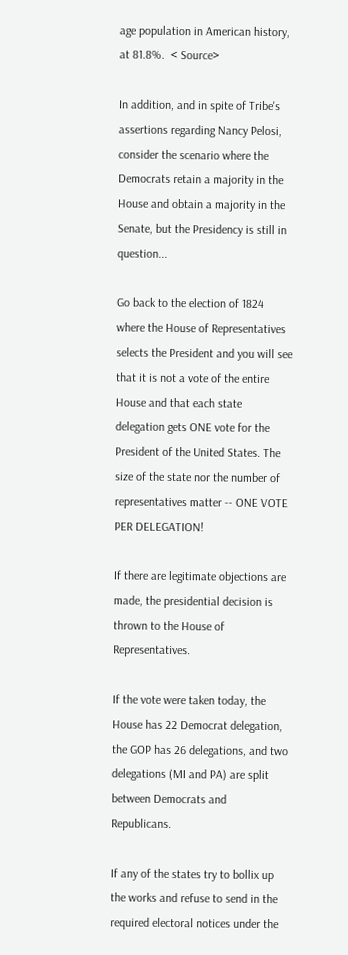age population in American history, at 81.8%.  < Source>

In addition, and in spite of Tribe's assertions regarding Nancy Pelosi, consider the scenario where the Democrats retain a majority in the House and obtain a majority in the Senate, but the Presidency is still in question...

Go back to the election of 1824 where the House of Representatives selects the President and you will see that it is not a vote of the entire House and that each state delegation gets ONE vote for the President of the United States. The size of the state nor the number of representatives matter -- ONE VOTE PER DELEGATION!

If there are legitimate objections are made, the presidential decision is thrown to the House of Representatives.

If the vote were taken today, the House has 22 Democrat delegation, the GOP has 26 delegations, and two delegations (MI and PA) are split between Democrats and Republicans.

If any of the states try to bollix up the works and refuse to send in the required electoral notices under the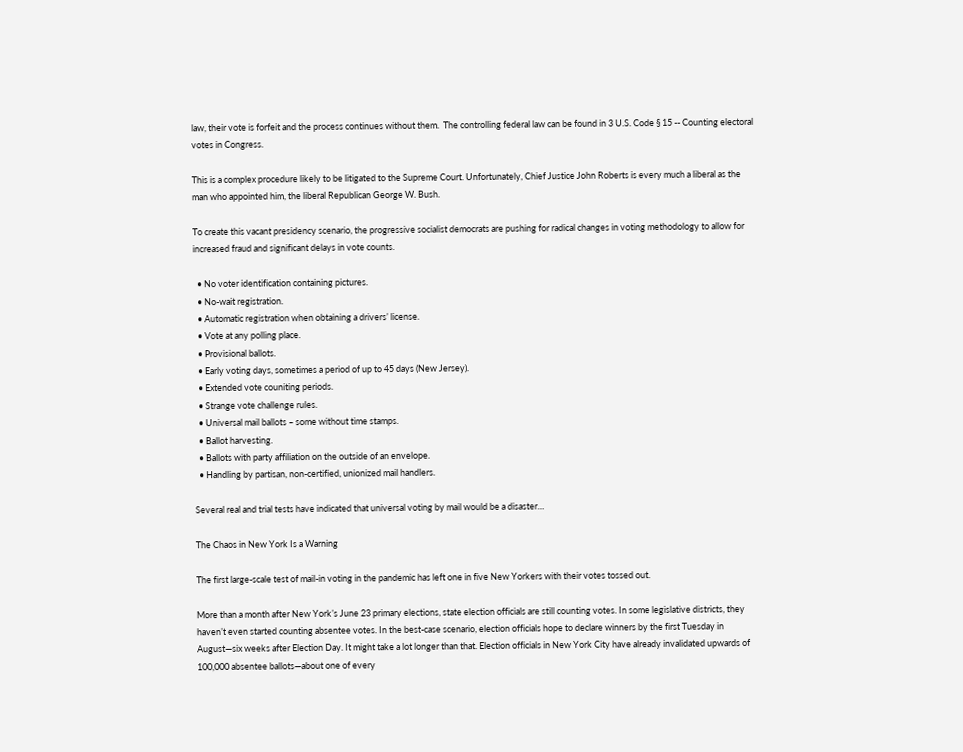law, their vote is forfeit and the process continues without them.  The controlling federal law can be found in 3 U.S. Code § 15 -- Counting electoral votes in Congress.

This is a complex procedure likely to be litigated to the Supreme Court. Unfortunately, Chief Justice John Roberts is every much a liberal as the man who appointed him, the liberal Republican George W. Bush.

To create this vacant presidency scenario, the progressive socialist democrats are pushing for radical changes in voting methodology to allow for increased fraud and significant delays in vote counts.

  • No voter identification containing pictures.
  • No-wait registration.
  • Automatic registration when obtaining a drivers’ license.
  • Vote at any polling place.
  • Provisional ballots.
  • Early voting days, sometimes a period of up to 45 days (New Jersey).
  • Extended vote couniting periods.
  • Strange vote challenge rules.
  • Universal mail ballots – some without time stamps.
  • Ballot harvesting.
  • Ballots with party affiliation on the outside of an envelope.
  • Handling by partisan, non-certified, unionized mail handlers.

Several real and trial tests have indicated that universal voting by mail would be a disaster…

The Chaos in New York Is a Warning

The first large-scale test of mail-in voting in the pandemic has left one in five New Yorkers with their votes tossed out.

More than a month after New York’s June 23 primary elections, state election officials are still counting votes. In some legislative districts, they haven’t even started counting absentee votes. In the best-case scenario, election officials hope to declare winners by the first Tuesday in August—six weeks after Election Day. It might take a lot longer than that. Election officials in New York City have already invalidated upwards of 100,000 absentee ballots—about one of every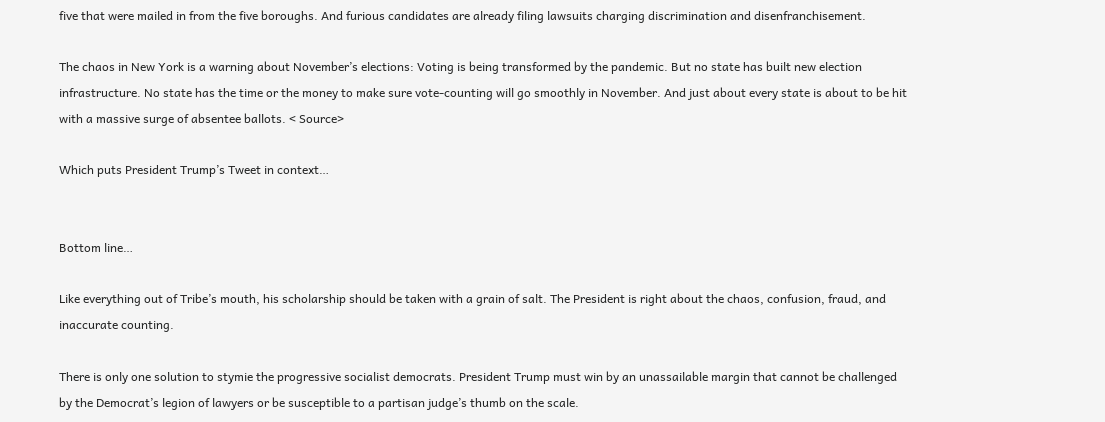five that were mailed in from the five boroughs. And furious candidates are already filing lawsuits charging discrimination and disenfranchisement.

The chaos in New York is a warning about November’s elections: Voting is being transformed by the pandemic. But no state has built new election infrastructure. No state has the time or the money to make sure vote-counting will go smoothly in November. And just about every state is about to be hit with a massive surge of absentee ballots. < Source>

Which puts President Trump’s Tweet in context…


Bottom line…

Like everything out of Tribe’s mouth, his scholarship should be taken with a grain of salt. The President is right about the chaos, confusion, fraud, and inaccurate counting.

There is only one solution to stymie the progressive socialist democrats. President Trump must win by an unassailable margin that cannot be challenged by the Democrat’s legion of lawyers or be susceptible to a partisan judge’s thumb on the scale.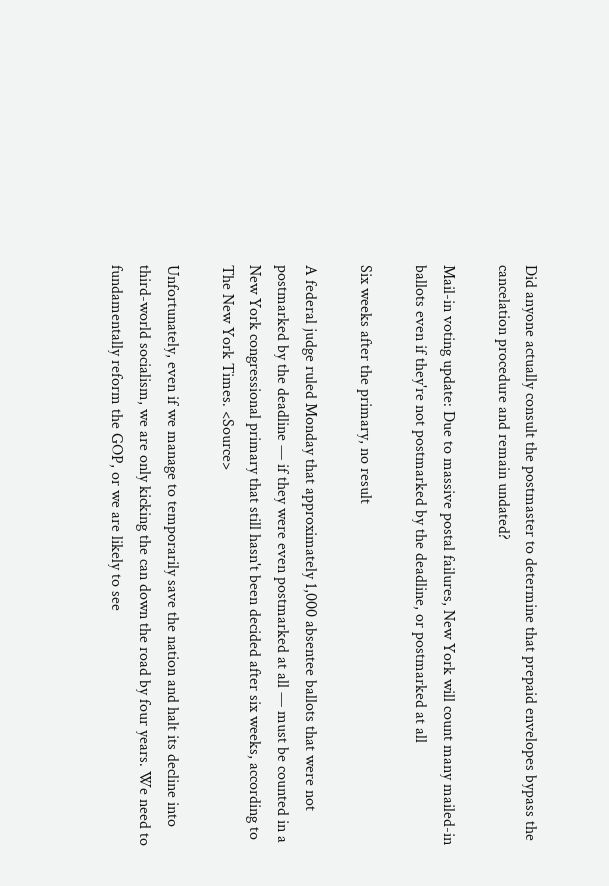Did anyone actually consult the postmaster to determine that prepaid envelopes bypass the cancelation procedure and remain undated?

Mail-in voting update: Due to massive postal failures, New York will count many mailed-in ballots even if they're not postmarked by the deadline, or postmarked at all

Six weeks after the primary, no result

A federal judge ruled Monday that approximately 1,000 absentee ballots that were not postmarked by the deadline — if they were even postmarked at all — must be counted in a New York congressional primary that still hasn't been decided after six weeks, according to The New York Times. <Source>

Unfortunately, even if we manage to temporarily save the nation and halt its decline into third-world socialism, we are only kicking the can down the road by four years. We need to fundamentally reform the GOP, or we are likely to see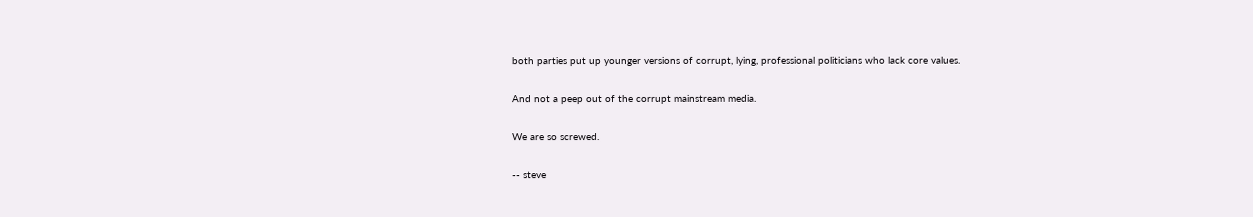both parties put up younger versions of corrupt, lying, professional politicians who lack core values.

And not a peep out of the corrupt mainstream media.

We are so screwed.

-- steve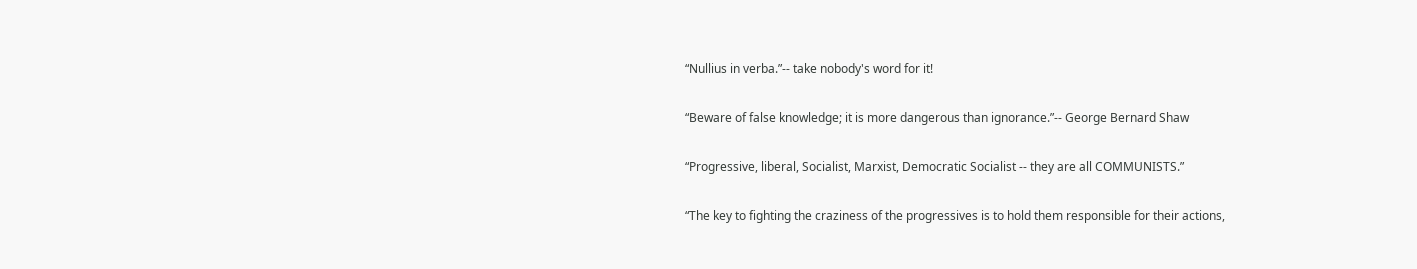“Nullius in verba.”-- take nobody's word for it!

“Beware of false knowledge; it is more dangerous than ignorance.”-- George Bernard Shaw

“Progressive, liberal, Socialist, Marxist, Democratic Socialist -- they are all COMMUNISTS.”

“The key to fighting the craziness of the progressives is to hold them responsible for their actions,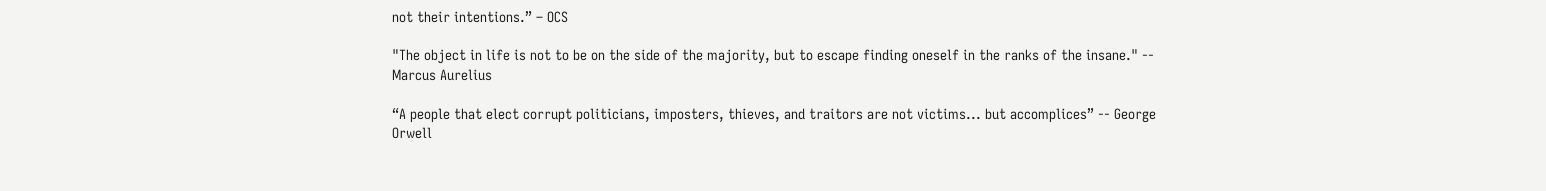not their intentions.” – OCS

"The object in life is not to be on the side of the majority, but to escape finding oneself in the ranks of the insane." -- Marcus Aurelius

“A people that elect corrupt politicians, imposters, thieves, and traitors are not victims... but accomplices” -- George Orwell